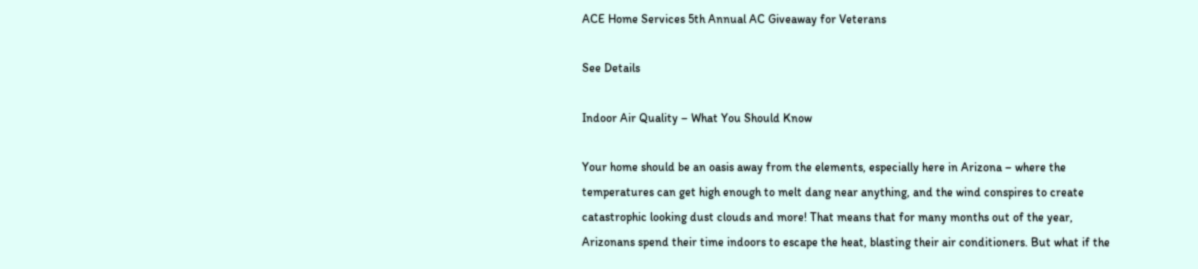ACE Home Services 5th Annual AC Giveaway for Veterans

See Details

Indoor Air Quality – What You Should Know

Your home should be an oasis away from the elements, especially here in Arizona – where the temperatures can get high enough to melt dang near anything, and the wind conspires to create catastrophic looking dust clouds and more! That means that for many months out of the year, Arizonans spend their time indoors to escape the heat, blasting their air conditioners. But what if the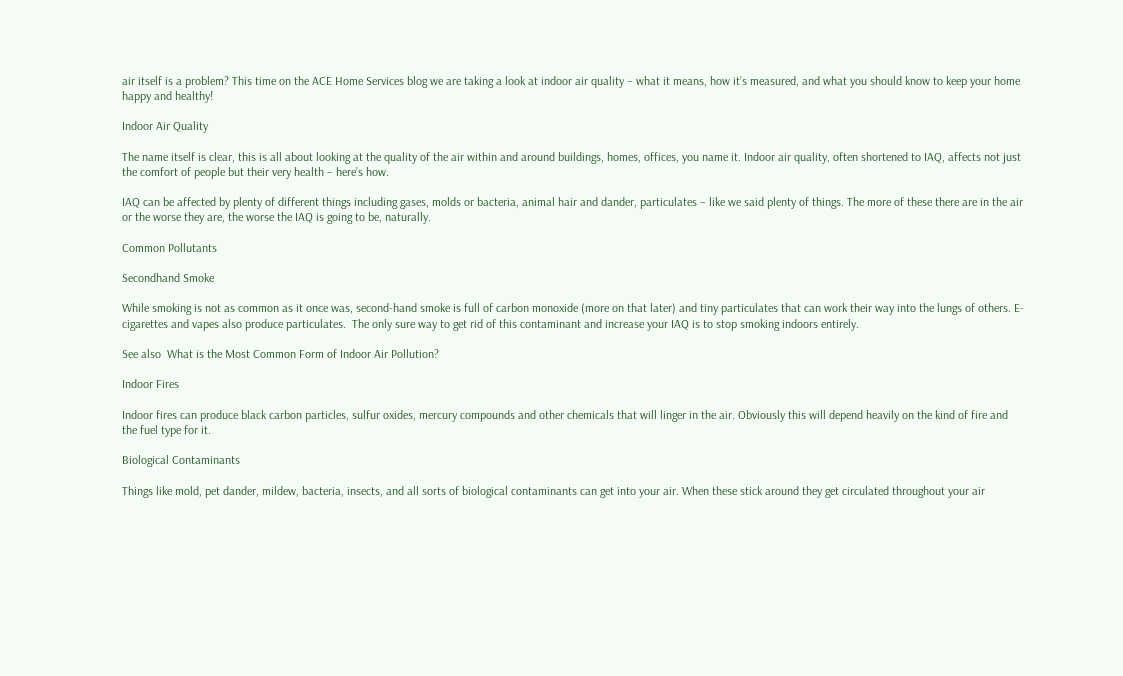air itself is a problem? This time on the ACE Home Services blog we are taking a look at indoor air quality – what it means, how it’s measured, and what you should know to keep your home happy and healthy!

Indoor Air Quality

The name itself is clear, this is all about looking at the quality of the air within and around buildings, homes, offices, you name it. Indoor air quality, often shortened to IAQ, affects not just the comfort of people but their very health – here’s how.

IAQ can be affected by plenty of different things including gases, molds or bacteria, animal hair and dander, particulates – like we said plenty of things. The more of these there are in the air or the worse they are, the worse the IAQ is going to be, naturally.

Common Pollutants

Secondhand Smoke

While smoking is not as common as it once was, second-hand smoke is full of carbon monoxide (more on that later) and tiny particulates that can work their way into the lungs of others. E-cigarettes and vapes also produce particulates.  The only sure way to get rid of this contaminant and increase your IAQ is to stop smoking indoors entirely.

See also  What is the Most Common Form of Indoor Air Pollution?

Indoor Fires

Indoor fires can produce black carbon particles, sulfur oxides, mercury compounds and other chemicals that will linger in the air. Obviously this will depend heavily on the kind of fire and the fuel type for it.

Biological Contaminants

Things like mold, pet dander, mildew, bacteria, insects, and all sorts of biological contaminants can get into your air. When these stick around they get circulated throughout your air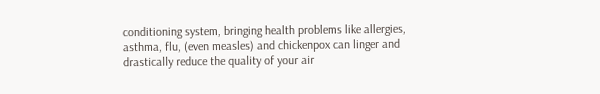conditioning system, bringing health problems like allergies, asthma, flu, (even measles) and chickenpox can linger and drastically reduce the quality of your air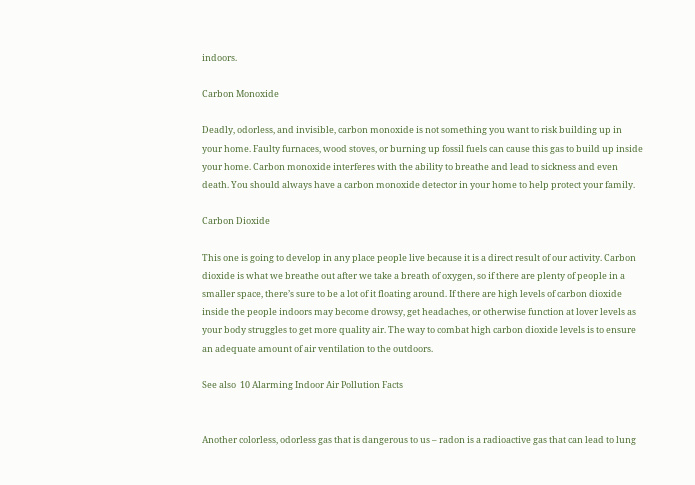indoors.

Carbon Monoxide

Deadly, odorless, and invisible, carbon monoxide is not something you want to risk building up in your home. Faulty furnaces, wood stoves, or burning up fossil fuels can cause this gas to build up inside your home. Carbon monoxide interferes with the ability to breathe and lead to sickness and even death. You should always have a carbon monoxide detector in your home to help protect your family.

Carbon Dioxide

This one is going to develop in any place people live because it is a direct result of our activity. Carbon dioxide is what we breathe out after we take a breath of oxygen, so if there are plenty of people in a smaller space, there’s sure to be a lot of it floating around. If there are high levels of carbon dioxide inside the people indoors may become drowsy, get headaches, or otherwise function at lover levels as your body struggles to get more quality air. The way to combat high carbon dioxide levels is to ensure an adequate amount of air ventilation to the outdoors.

See also  10 Alarming Indoor Air Pollution Facts


Another colorless, odorless gas that is dangerous to us – radon is a radioactive gas that can lead to lung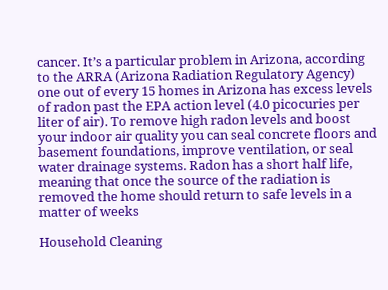cancer. It’s a particular problem in Arizona, according to the ARRA (Arizona Radiation Regulatory Agency) one out of every 15 homes in Arizona has excess levels of radon past the EPA action level (4.0 picocuries per liter of air). To remove high radon levels and boost your indoor air quality you can seal concrete floors and basement foundations, improve ventilation, or seal water drainage systems. Radon has a short half life, meaning that once the source of the radiation is removed the home should return to safe levels in a matter of weeks

Household Cleaning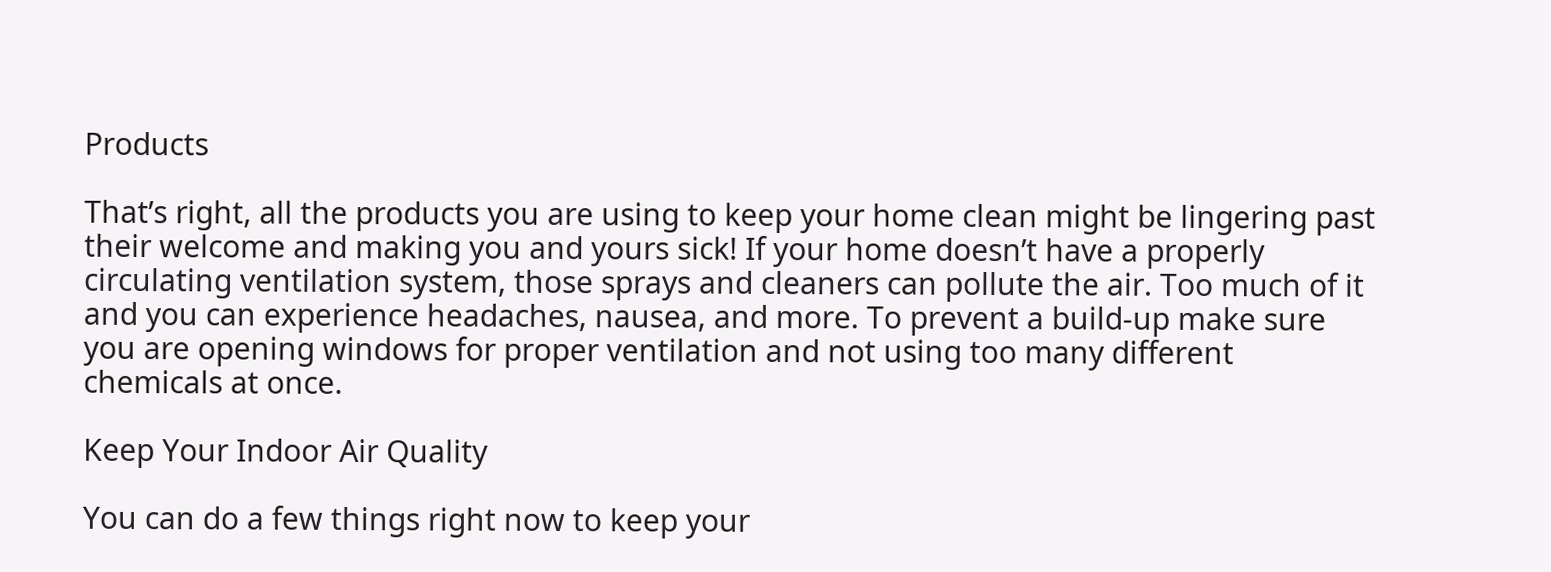Products

That’s right, all the products you are using to keep your home clean might be lingering past their welcome and making you and yours sick! If your home doesn’t have a properly circulating ventilation system, those sprays and cleaners can pollute the air. Too much of it and you can experience headaches, nausea, and more. To prevent a build-up make sure you are opening windows for proper ventilation and not using too many different chemicals at once.

Keep Your Indoor Air Quality

You can do a few things right now to keep your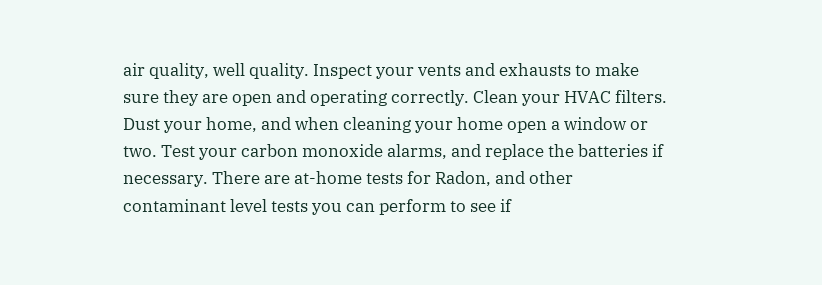air quality, well quality. Inspect your vents and exhausts to make sure they are open and operating correctly. Clean your HVAC filters. Dust your home, and when cleaning your home open a window or two. Test your carbon monoxide alarms, and replace the batteries if necessary. There are at-home tests for Radon, and other contaminant level tests you can perform to see if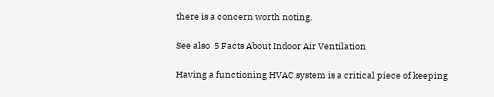there is a concern worth noting.

See also  5 Facts About Indoor Air Ventilation

Having a functioning HVAC system is a critical piece of keeping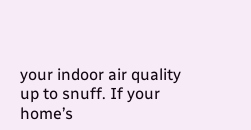your indoor air quality up to snuff. If your home’s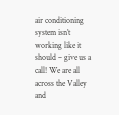air conditioning system isn’t working like it should – give us a call! We are all across the Valley and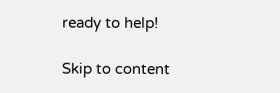ready to help!

Skip to content